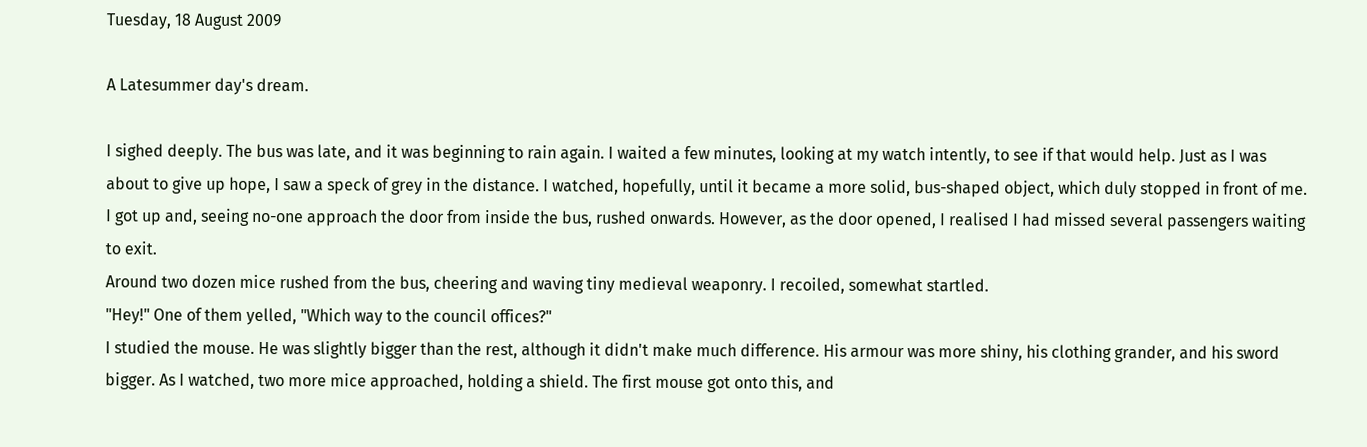Tuesday, 18 August 2009

A Latesummer day's dream.

I sighed deeply. The bus was late, and it was beginning to rain again. I waited a few minutes, looking at my watch intently, to see if that would help. Just as I was about to give up hope, I saw a speck of grey in the distance. I watched, hopefully, until it became a more solid, bus-shaped object, which duly stopped in front of me.
I got up and, seeing no-one approach the door from inside the bus, rushed onwards. However, as the door opened, I realised I had missed several passengers waiting to exit.
Around two dozen mice rushed from the bus, cheering and waving tiny medieval weaponry. I recoiled, somewhat startled.
"Hey!" One of them yelled, "Which way to the council offices?"
I studied the mouse. He was slightly bigger than the rest, although it didn't make much difference. His armour was more shiny, his clothing grander, and his sword bigger. As I watched, two more mice approached, holding a shield. The first mouse got onto this, and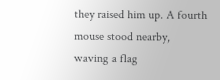they raised him up. A fourth mouse stood nearby, waving a flag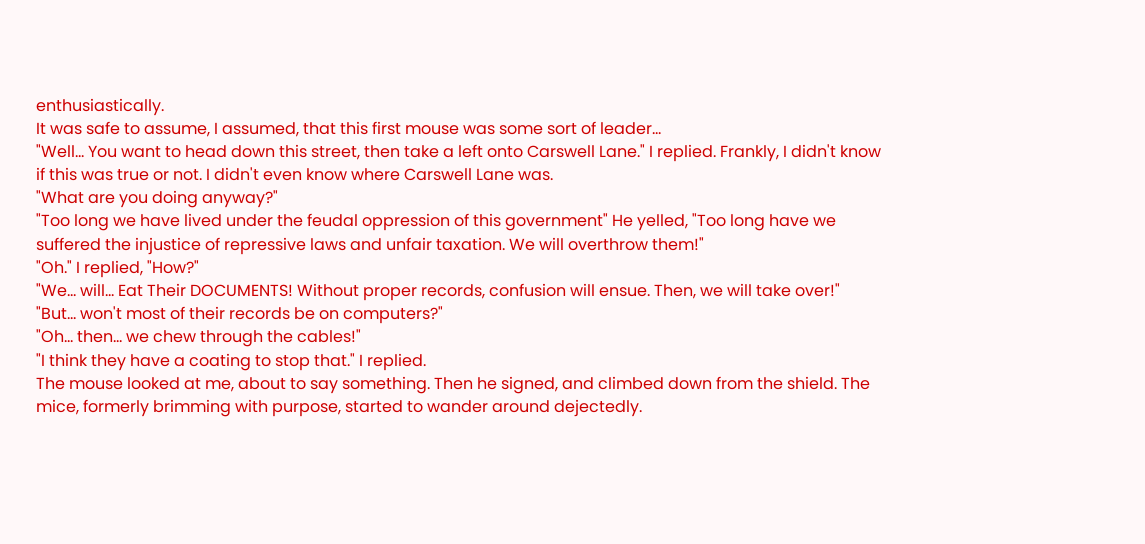enthusiastically.
It was safe to assume, I assumed, that this first mouse was some sort of leader...
"Well... You want to head down this street, then take a left onto Carswell Lane." I replied. Frankly, I didn't know if this was true or not. I didn't even know where Carswell Lane was.
"What are you doing anyway?"
"Too long we have lived under the feudal oppression of this government" He yelled, "Too long have we suffered the injustice of repressive laws and unfair taxation. We will overthrow them!"
"Oh." I replied, "How?"
"We... will... Eat Their DOCUMENTS! Without proper records, confusion will ensue. Then, we will take over!"
"But... won't most of their records be on computers?"
"Oh... then... we chew through the cables!"
"I think they have a coating to stop that." I replied.
The mouse looked at me, about to say something. Then he signed, and climbed down from the shield. The mice, formerly brimming with purpose, started to wander around dejectedly.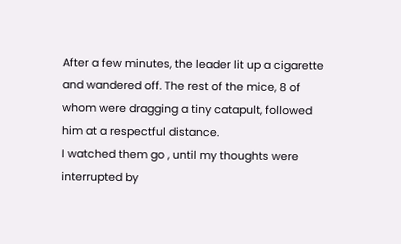After a few minutes, the leader lit up a cigarette and wandered off. The rest of the mice, 8 of whom were dragging a tiny catapult, followed him at a respectful distance.
I watched them go , until my thoughts were interrupted by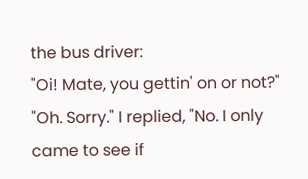the bus driver:
"Oi! Mate, you gettin' on or not?"
"Oh. Sorry." I replied, "No. I only came to see if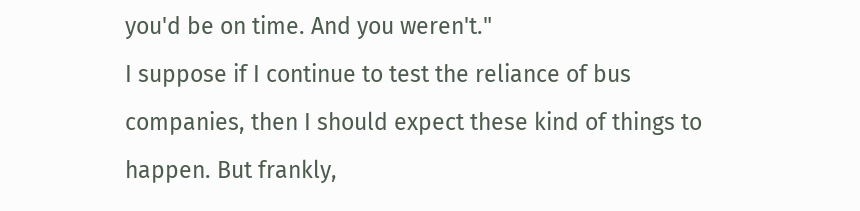you'd be on time. And you weren't."
I suppose if I continue to test the reliance of bus companies, then I should expect these kind of things to happen. But frankly,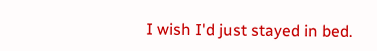I wish I'd just stayed in bed.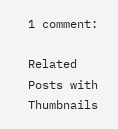1 comment:

Related Posts with Thumbnails